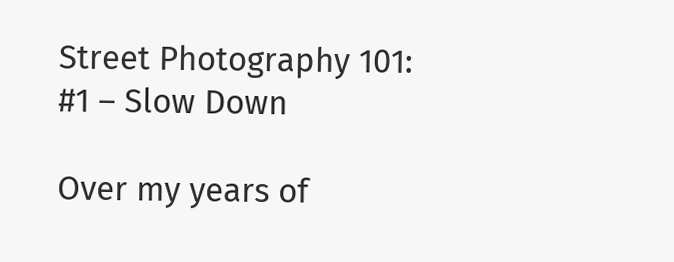Street Photography 101: #1 – Slow Down

Over my years of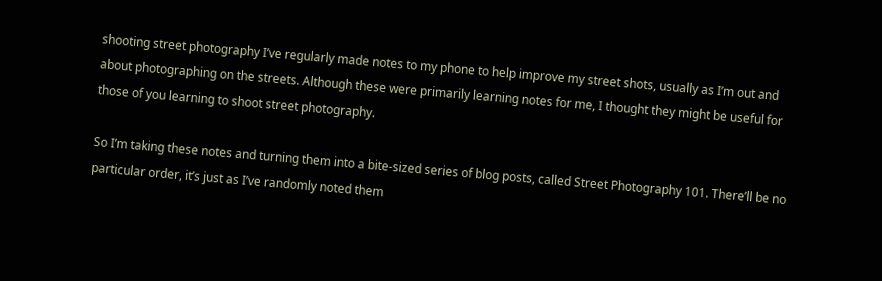shooting street photography I’ve regularly made notes to my phone to help improve my street shots, usually as I’m out and about photographing on the streets. Although these were primarily learning notes for me, I thought they might be useful for those of you learning to shoot street photography.

So I’m taking these notes and turning them into a bite-sized series of blog posts, called Street Photography 101. There’ll be no particular order, it’s just as I’ve randomly noted them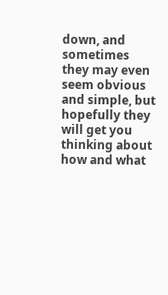down, and sometimes they may even seem obvious and simple, but hopefully they will get you thinking about how and what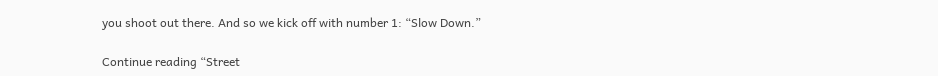you shoot out there. And so we kick off with number 1: “Slow Down.”

Continue reading “Street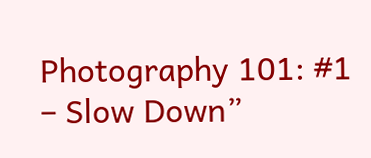Photography 101: #1 – Slow Down”